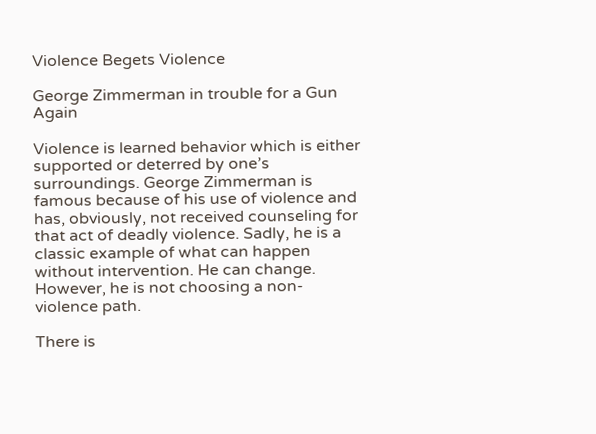Violence Begets Violence

George Zimmerman in trouble for a Gun Again

Violence is learned behavior which is either supported or deterred by one’s surroundings. George Zimmerman is famous because of his use of violence and has, obviously, not received counseling for that act of deadly violence. Sadly, he is a classic example of what can happen without intervention. He can change. However, he is not choosing a non-violence path.

There is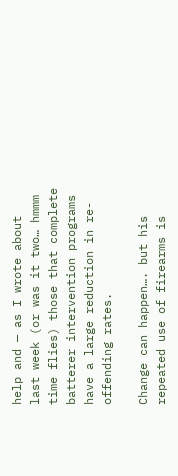help and — as I wrote about last week (or was it two… hmmm time flies) those that complete batterer intervention programs have a large reduction in re-offending rates.

Change can happen…. but his repeated use of firearms is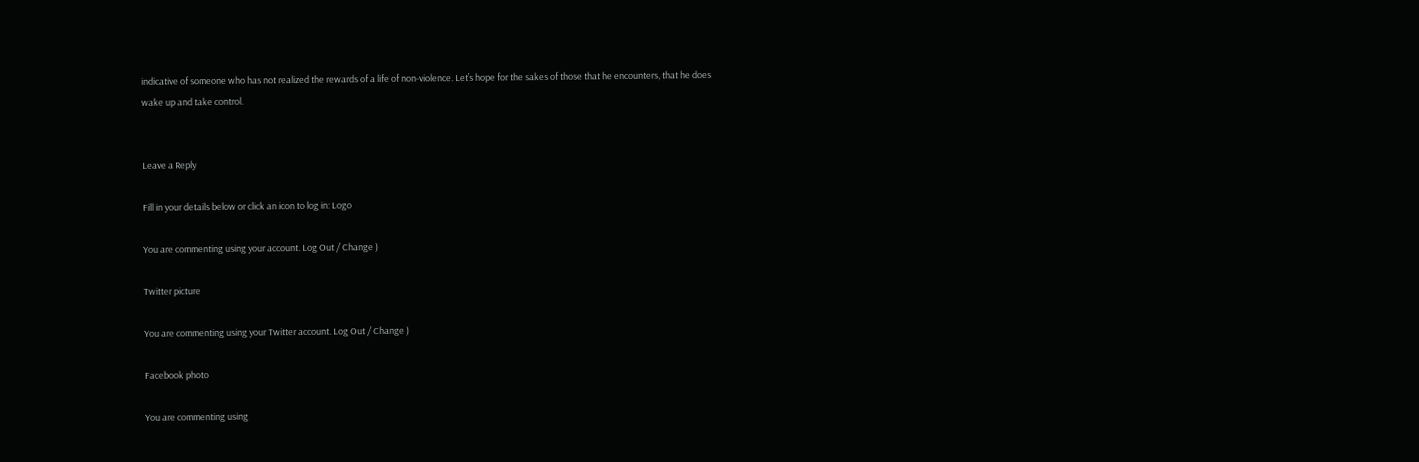indicative of someone who has not realized the rewards of a life of non-violence. Let’s hope for the sakes of those that he encounters, that he does wake up and take control.


Leave a Reply

Fill in your details below or click an icon to log in: Logo

You are commenting using your account. Log Out / Change )

Twitter picture

You are commenting using your Twitter account. Log Out / Change )

Facebook photo

You are commenting using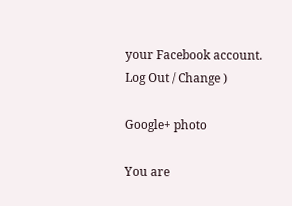your Facebook account. Log Out / Change )

Google+ photo

You are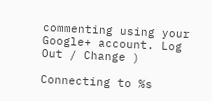commenting using your Google+ account. Log Out / Change )

Connecting to %s